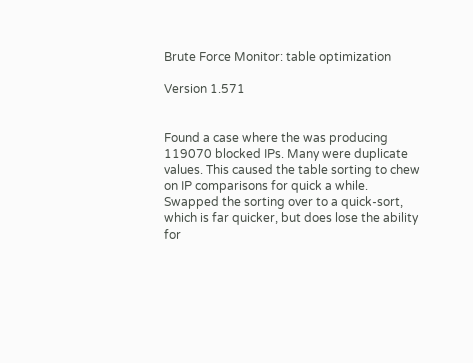Brute Force Monitor: table optimization

Version 1.571


Found a case where the was producing 119070 blocked IPs. Many were duplicate values. This caused the table sorting to chew on IP comparisons for quick a while. Swapped the sorting over to a quick-sort, which is far quicker, but does lose the ability for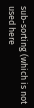sub-sorting (which is not used here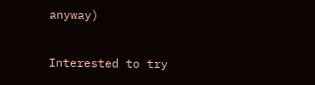anyway)

Interested to try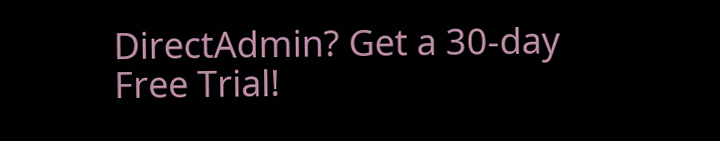DirectAdmin? Get a 30-day Free Trial!